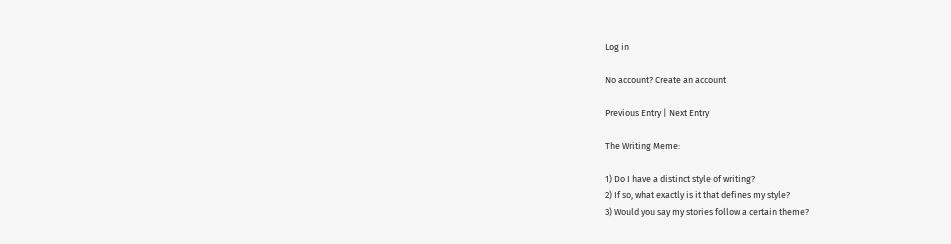Log in

No account? Create an account

Previous Entry | Next Entry

The Writing Meme:

1) Do I have a distinct style of writing?
2) If so, what exactly is it that defines my style?
3) Would you say my stories follow a certain theme?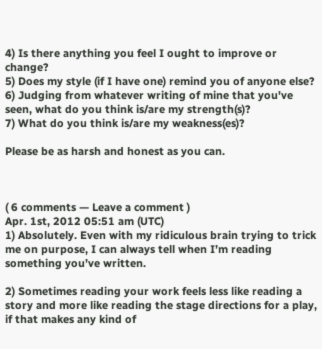4) Is there anything you feel I ought to improve or change?
5) Does my style (if I have one) remind you of anyone else?
6) Judging from whatever writing of mine that you've seen, what do you think is/are my strength(s)?
7) What do you think is/are my weakness(es)?

Please be as harsh and honest as you can.



( 6 comments — Leave a comment )
Apr. 1st, 2012 05:51 am (UTC)
1) Absolutely. Even with my ridiculous brain trying to trick me on purpose, I can always tell when I’m reading something you’ve written.

2) Sometimes reading your work feels less like reading a story and more like reading the stage directions for a play, if that makes any kind of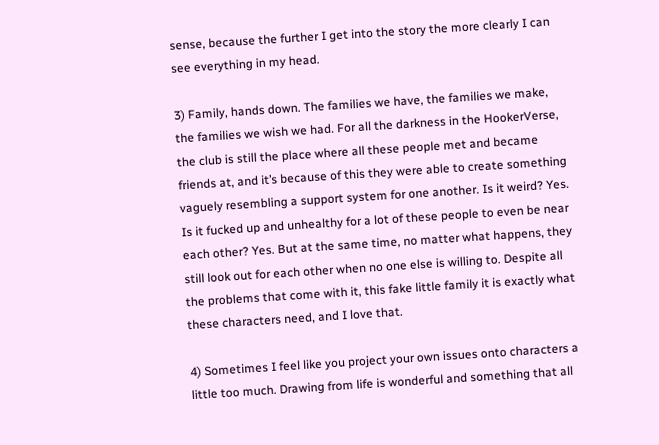sense, because the further I get into the story the more clearly I can see everything in my head.

3) Family, hands down. The families we have, the families we make, the families we wish we had. For all the darkness in the HookerVerse, the club is still the place where all these people met and became friends at, and it’s because of this they were able to create something vaguely resembling a support system for one another. Is it weird? Yes. Is it fucked up and unhealthy for a lot of these people to even be near each other? Yes. But at the same time, no matter what happens, they still look out for each other when no one else is willing to. Despite all the problems that come with it, this fake little family it is exactly what these characters need, and I love that.

4) Sometimes I feel like you project your own issues onto characters a little too much. Drawing from life is wonderful and something that all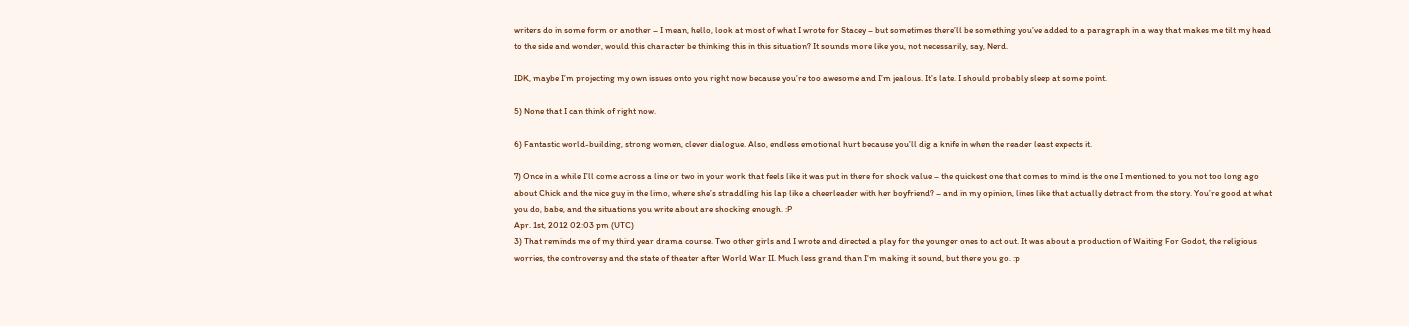writers do in some form or another – I mean, hello, look at most of what I wrote for Stacey – but sometimes there’ll be something you’ve added to a paragraph in a way that makes me tilt my head to the side and wonder, would this character be thinking this in this situation? It sounds more like you, not necessarily, say, Nerd.

IDK, maybe I’m projecting my own issues onto you right now because you’re too awesome and I’m jealous. It’s late. I should probably sleep at some point.

5) None that I can think of right now.

6) Fantastic world-building, strong women, clever dialogue. Also, endless emotional hurt because you’ll dig a knife in when the reader least expects it.

7) Once in a while I’ll come across a line or two in your work that feels like it was put in there for shock value – the quickest one that comes to mind is the one I mentioned to you not too long ago about Chick and the nice guy in the limo, where she’s straddling his lap like a cheerleader with her boyfriend? – and in my opinion, lines like that actually detract from the story. You’re good at what you do, babe, and the situations you write about are shocking enough. :P
Apr. 1st, 2012 02:03 pm (UTC)
3) That reminds me of my third year drama course. Two other girls and I wrote and directed a play for the younger ones to act out. It was about a production of Waiting For Godot, the religious worries, the controversy and the state of theater after World War II. Much less grand than I'm making it sound, but there you go. :p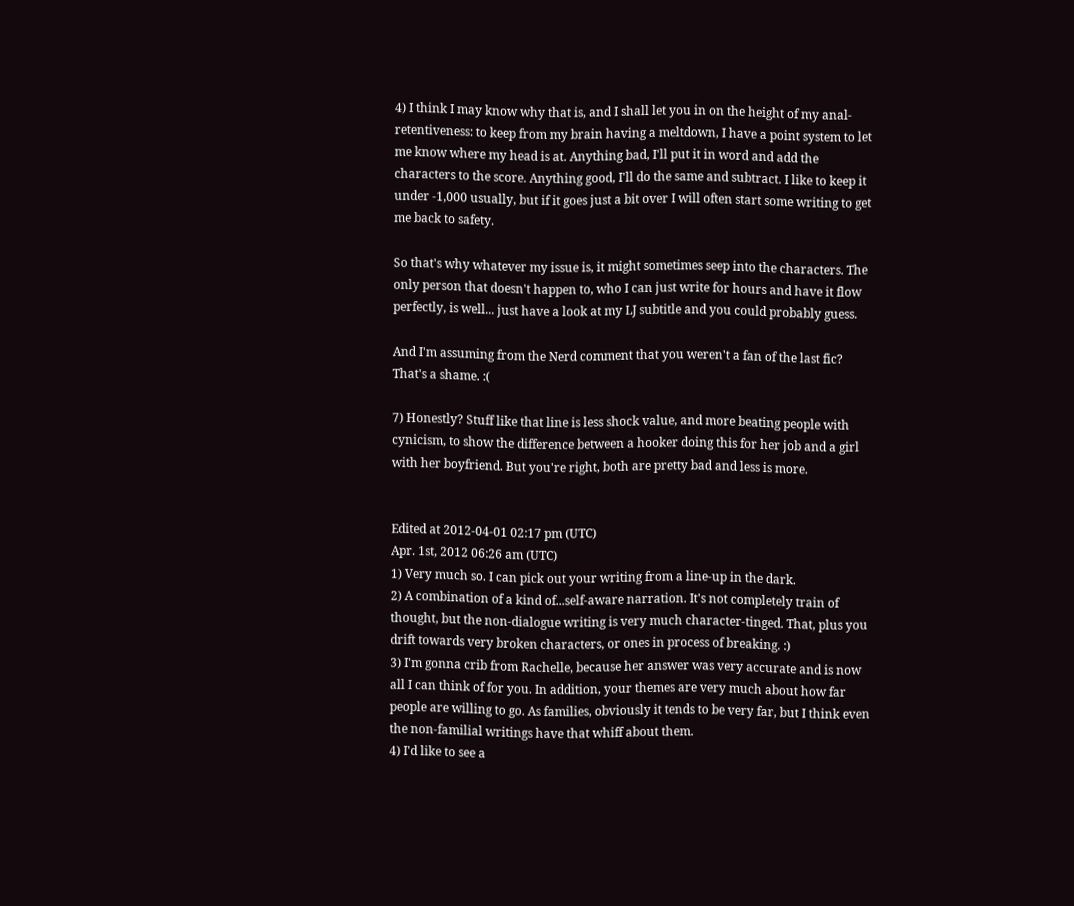4) I think I may know why that is, and I shall let you in on the height of my anal-retentiveness: to keep from my brain having a meltdown, I have a point system to let me know where my head is at. Anything bad, I'll put it in word and add the characters to the score. Anything good, I'll do the same and subtract. I like to keep it under -1,000 usually, but if it goes just a bit over I will often start some writing to get me back to safety.

So that's why whatever my issue is, it might sometimes seep into the characters. The only person that doesn't happen to, who I can just write for hours and have it flow perfectly, is well... just have a look at my LJ subtitle and you could probably guess.

And I'm assuming from the Nerd comment that you weren't a fan of the last fic? That's a shame. :(

7) Honestly? Stuff like that line is less shock value, and more beating people with cynicism, to show the difference between a hooker doing this for her job and a girl with her boyfriend. But you're right, both are pretty bad and less is more.


Edited at 2012-04-01 02:17 pm (UTC)
Apr. 1st, 2012 06:26 am (UTC)
1) Very much so. I can pick out your writing from a line-up in the dark.
2) A combination of a kind of...self-aware narration. It's not completely train of thought, but the non-dialogue writing is very much character-tinged. That, plus you drift towards very broken characters, or ones in process of breaking. :)
3) I'm gonna crib from Rachelle, because her answer was very accurate and is now all I can think of for you. In addition, your themes are very much about how far people are willing to go. As families, obviously it tends to be very far, but I think even the non-familial writings have that whiff about them.
4) I'd like to see a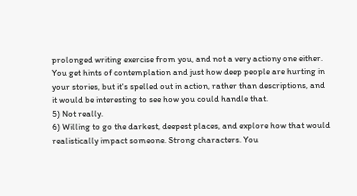prolonged writing exercise from you, and not a very actiony one either. You get hints of contemplation and just how deep people are hurting in your stories, but it's spelled out in action, rather than descriptions, and it would be interesting to see how you could handle that.
5) Not really.
6) Willing to go the darkest, deepest places, and explore how that would realistically impact someone. Strong characters. You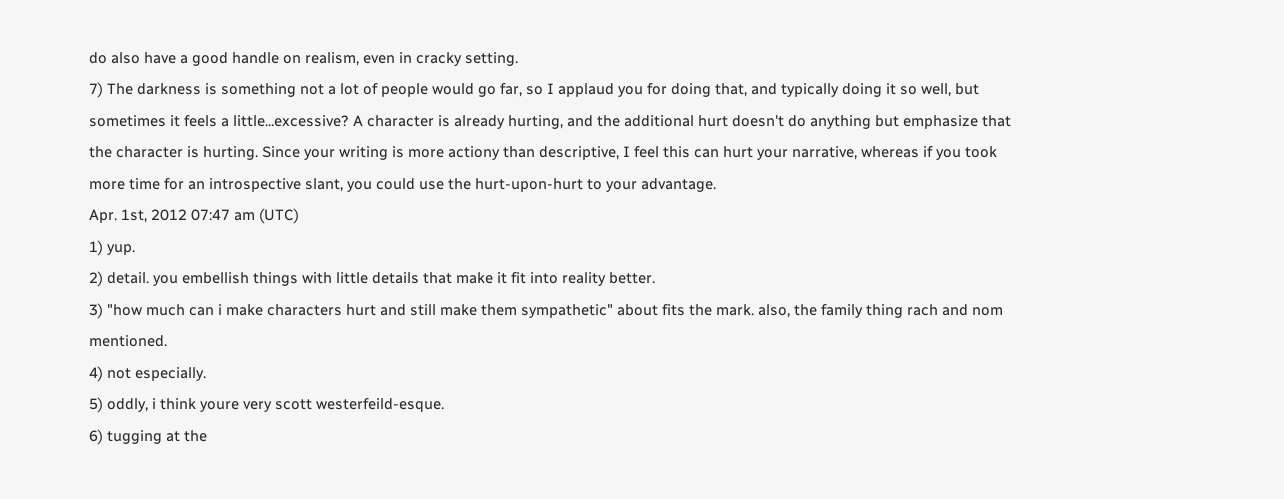do also have a good handle on realism, even in cracky setting.
7) The darkness is something not a lot of people would go far, so I applaud you for doing that, and typically doing it so well, but sometimes it feels a little...excessive? A character is already hurting, and the additional hurt doesn't do anything but emphasize that the character is hurting. Since your writing is more actiony than descriptive, I feel this can hurt your narrative, whereas if you took more time for an introspective slant, you could use the hurt-upon-hurt to your advantage.
Apr. 1st, 2012 07:47 am (UTC)
1) yup.
2) detail. you embellish things with little details that make it fit into reality better.
3) "how much can i make characters hurt and still make them sympathetic" about fits the mark. also, the family thing rach and nom mentioned.
4) not especially.
5) oddly, i think youre very scott westerfeild-esque.
6) tugging at the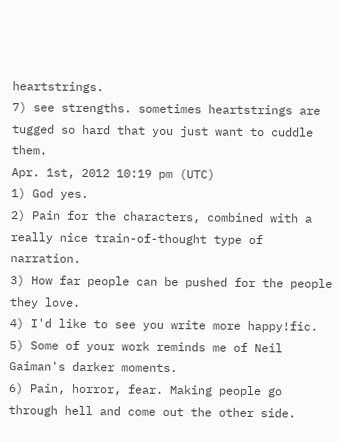heartstrings.
7) see strengths. sometimes heartstrings are tugged so hard that you just want to cuddle them.
Apr. 1st, 2012 10:19 pm (UTC)
1) God yes.
2) Pain for the characters, combined with a really nice train-of-thought type of narration.
3) How far people can be pushed for the people they love.
4) I'd like to see you write more happy!fic.
5) Some of your work reminds me of Neil Gaiman's darker moments.
6) Pain, horror, fear. Making people go through hell and come out the other side.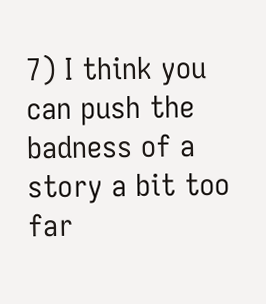7) I think you can push the badness of a story a bit too far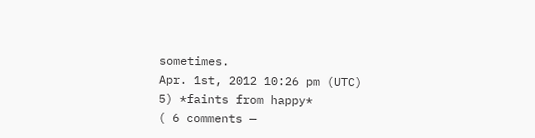sometimes.
Apr. 1st, 2012 10:26 pm (UTC)
5) *faints from happy*
( 6 comments —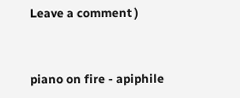Leave a comment )


piano on fire - apiphile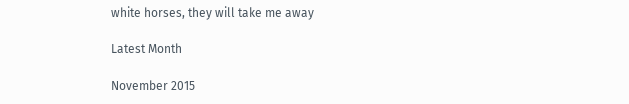white horses, they will take me away

Latest Month

November 2015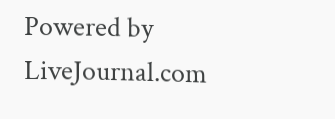Powered by LiveJournal.com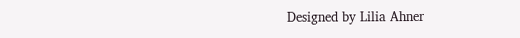Designed by Lilia Ahner